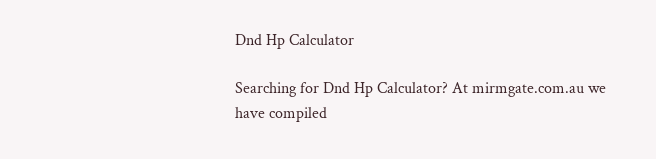Dnd Hp Calculator

Searching for Dnd Hp Calculator? At mirmgate.com.au we have compiled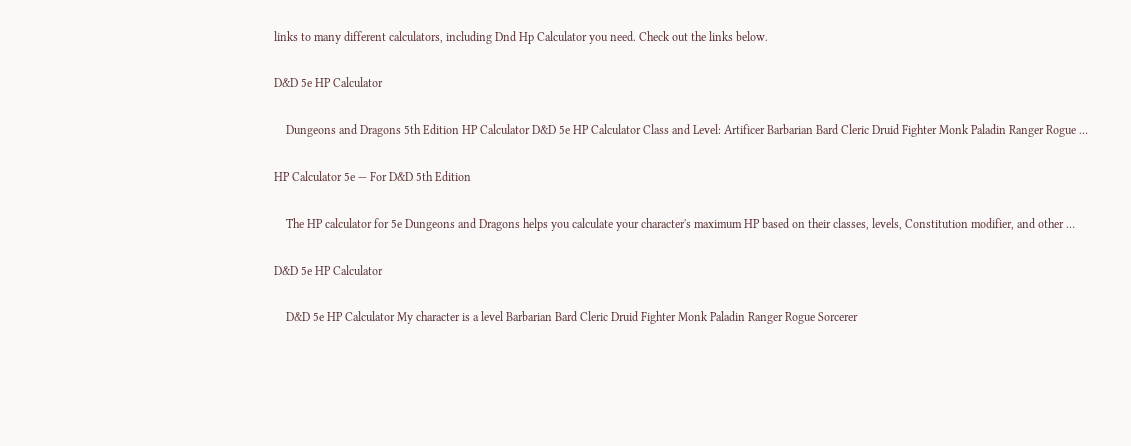links to many different calculators, including Dnd Hp Calculator you need. Check out the links below.

D&D 5e HP Calculator

    Dungeons and Dragons 5th Edition HP Calculator D&D 5e HP Calculator Class and Level: Artificer Barbarian Bard Cleric Druid Fighter Monk Paladin Ranger Rogue …

HP Calculator 5e — For D&D 5th Edition

    The HP calculator for 5e Dungeons and Dragons helps you calculate your character's maximum HP based on their classes, levels, Constitution modifier, and other …

D&D 5e HP Calculator

    D&D 5e HP Calculator My character is a level Barbarian Bard Cleric Druid Fighter Monk Paladin Ranger Rogue Sorcerer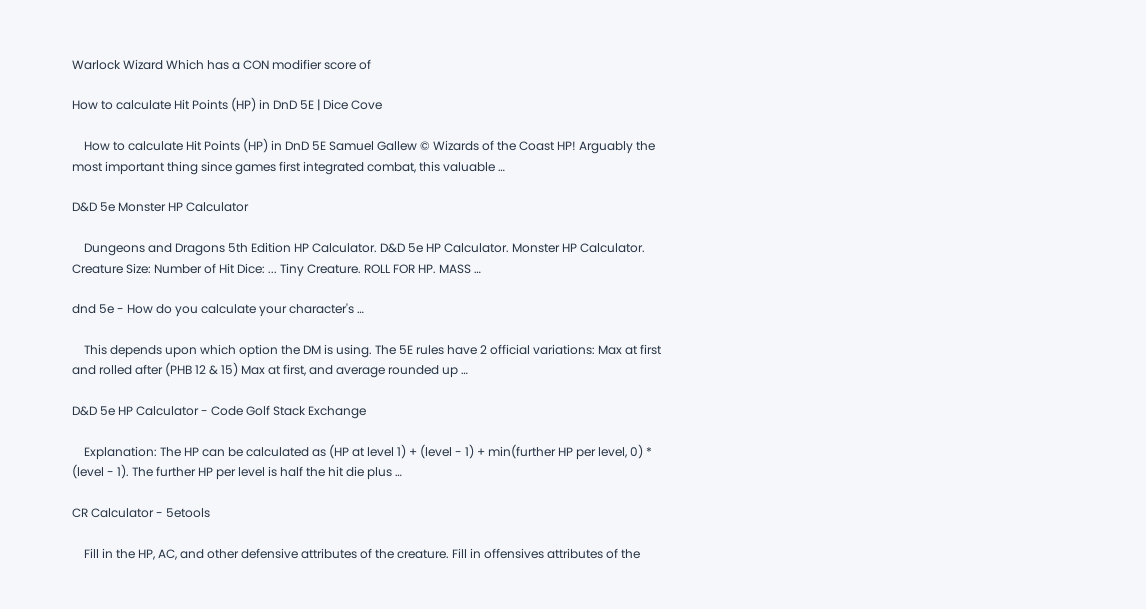Warlock Wizard Which has a CON modifier score of

How to calculate Hit Points (HP) in DnD 5E | Dice Cove

    How to calculate Hit Points (HP) in DnD 5E Samuel Gallew © Wizards of the Coast HP! Arguably the most important thing since games first integrated combat, this valuable …

D&D 5e Monster HP Calculator

    Dungeons and Dragons 5th Edition HP Calculator. D&D 5e HP Calculator. Monster HP Calculator. Creature Size: Number of Hit Dice: ... Tiny Creature. ROLL FOR HP. MASS …

dnd 5e - How do you calculate your character's …

    This depends upon which option the DM is using. The 5E rules have 2 official variations: Max at first and rolled after (PHB 12 & 15) Max at first, and average rounded up …

D&D 5e HP Calculator - Code Golf Stack Exchange

    Explanation: The HP can be calculated as (HP at level 1) + (level - 1) + min(further HP per level, 0) * (level - 1). The further HP per level is half the hit die plus …

CR Calculator - 5etools

    Fill in the HP, AC, and other defensive attributes of the creature. Fill in offensives attributes of the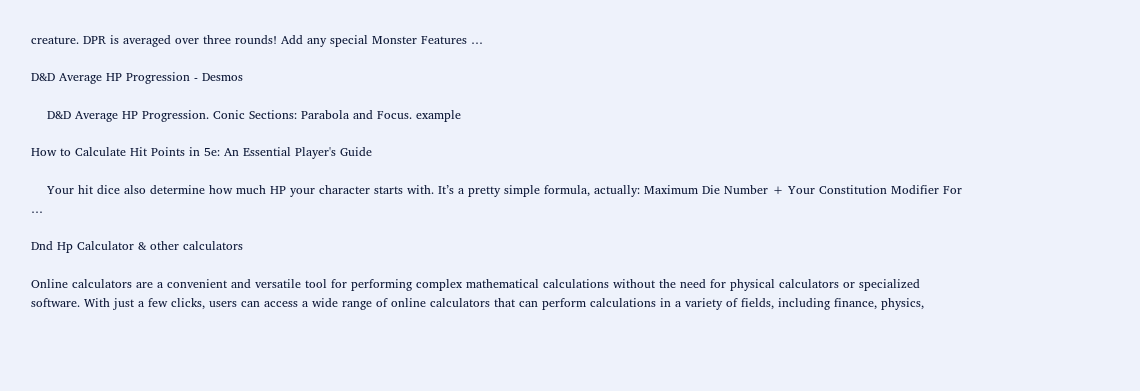creature. DPR is averaged over three rounds! Add any special Monster Features …

D&D Average HP Progression - Desmos

    D&D Average HP Progression. Conic Sections: Parabola and Focus. example

How to Calculate Hit Points in 5e: An Essential Player's Guide

    Your hit dice also determine how much HP your character starts with. It’s a pretty simple formula, actually: Maximum Die Number + Your Constitution Modifier For …

Dnd Hp Calculator & other calculators

Online calculators are a convenient and versatile tool for performing complex mathematical calculations without the need for physical calculators or specialized software. With just a few clicks, users can access a wide range of online calculators that can perform calculations in a variety of fields, including finance, physics,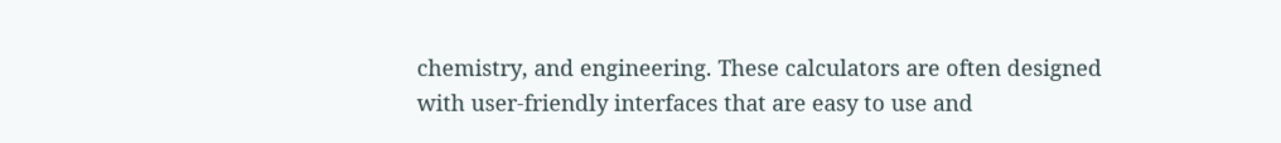chemistry, and engineering. These calculators are often designed with user-friendly interfaces that are easy to use and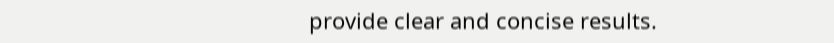provide clear and concise results.